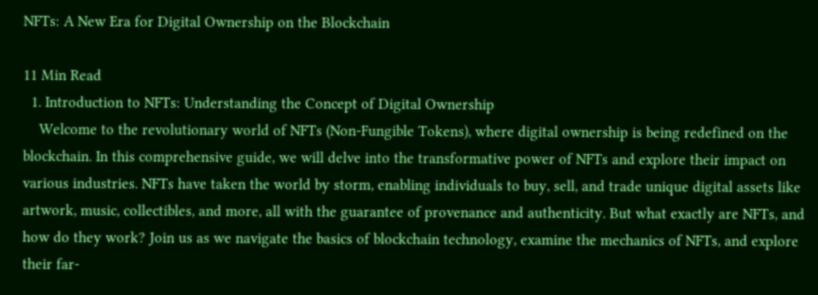NFTs: A New Era for Digital Ownership on the Blockchain

11 Min Read
  1. Introduction to NFTs: Understanding the Concept of Digital Ownership
    Welcome to the revolutionary world of NFTs (Non-Fungible Tokens), where digital ownership is being redefined on the blockchain. In this comprehensive guide, we will delve into the transformative power of NFTs and explore their impact on various industries. NFTs have taken the world by storm, enabling individuals to buy, sell, and trade unique digital assets like artwork, music, collectibles, and more, all with the guarantee of provenance and authenticity. But what exactly are NFTs, and how do they work? Join us as we navigate the basics of blockchain technology, examine the mechanics of NFTs, and explore their far-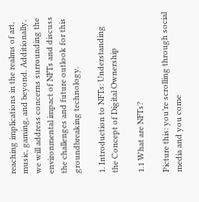reaching implications in the realms of art, music, gaming, and beyond. Additionally, we will address concerns surrounding the environmental impact of NFTs and discuss the challenges and future outlook for this groundbreaking technology.

1. Introduction to NFTs: Understanding the Concept of Digital Ownership

1.1 What are NFTs?

Picture this: you’re scrolling through social media and you come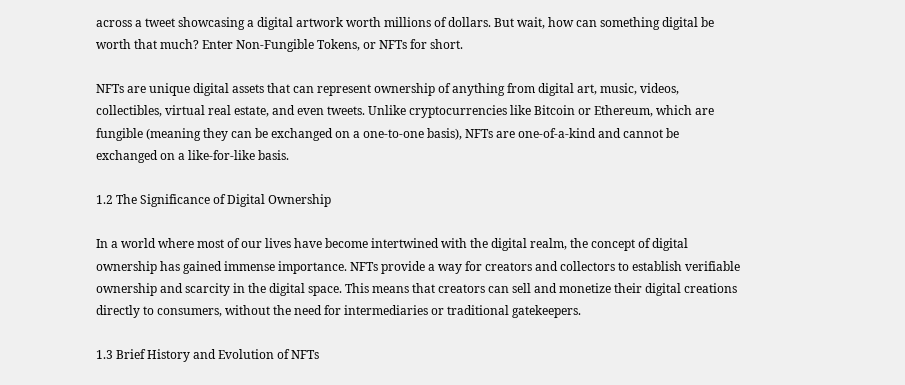across a tweet showcasing a digital artwork worth millions of dollars. But wait, how can something digital be worth that much? Enter Non-Fungible Tokens, or NFTs for short.

NFTs are unique digital assets that can represent ownership of anything from digital art, music, videos, collectibles, virtual real estate, and even tweets. Unlike cryptocurrencies like Bitcoin or Ethereum, which are fungible (meaning they can be exchanged on a one-to-one basis), NFTs are one-of-a-kind and cannot be exchanged on a like-for-like basis.

1.2 The Significance of Digital Ownership

In a world where most of our lives have become intertwined with the digital realm, the concept of digital ownership has gained immense importance. NFTs provide a way for creators and collectors to establish verifiable ownership and scarcity in the digital space. This means that creators can sell and monetize their digital creations directly to consumers, without the need for intermediaries or traditional gatekeepers.

1.3 Brief History and Evolution of NFTs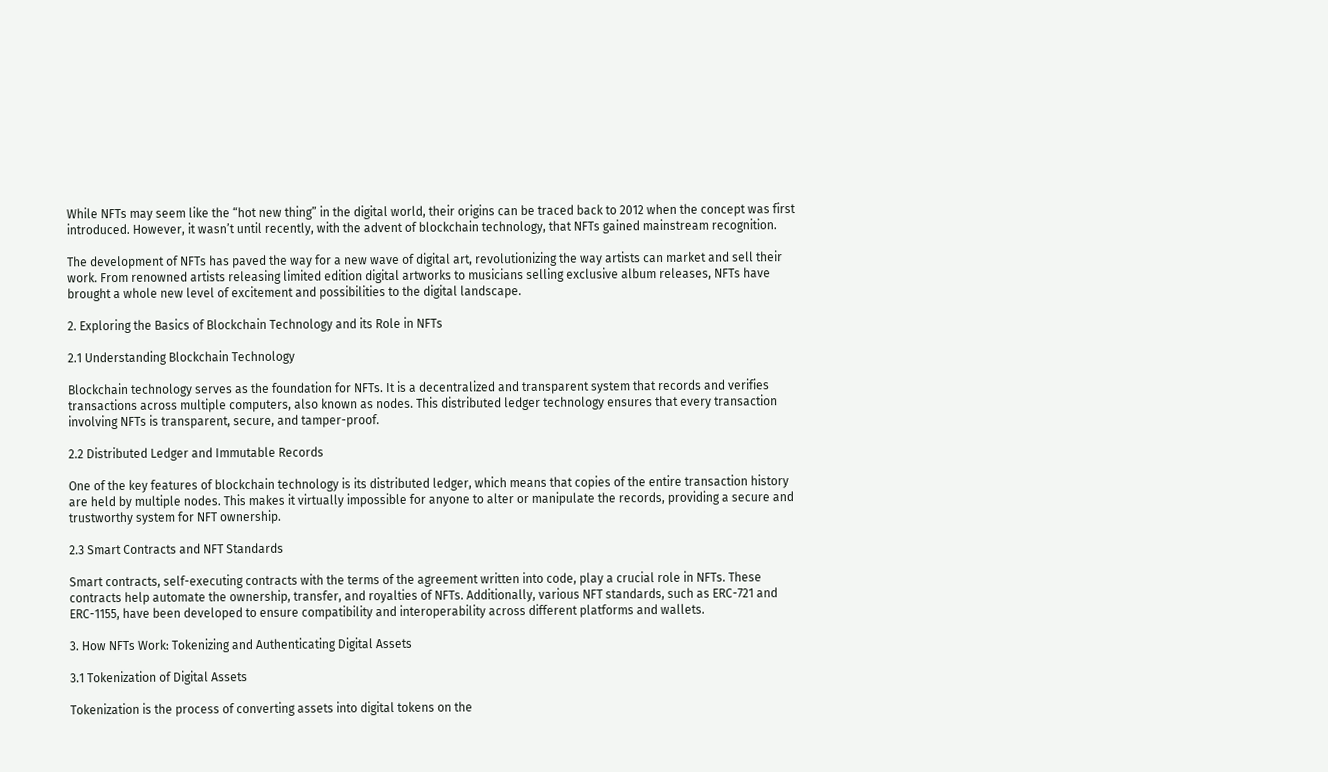While NFTs may seem like the “hot new thing” in the digital world, their origins can be traced back to 2012 when the concept was first introduced. However, it wasn’t until recently, with the advent of blockchain technology, that NFTs gained mainstream recognition.

The development of NFTs has paved the way for a new wave of digital art, revolutionizing the way artists can market and sell their work. From renowned artists releasing limited edition digital artworks to musicians selling exclusive album releases, NFTs have brought a whole new level of excitement and possibilities to the digital landscape.

2. Exploring the Basics of Blockchain Technology and its Role in NFTs

2.1 Understanding Blockchain Technology

Blockchain technology serves as the foundation for NFTs. It is a decentralized and transparent system that records and verifies transactions across multiple computers, also known as nodes. This distributed ledger technology ensures that every transaction involving NFTs is transparent, secure, and tamper-proof.

2.2 Distributed Ledger and Immutable Records

One of the key features of blockchain technology is its distributed ledger, which means that copies of the entire transaction history are held by multiple nodes. This makes it virtually impossible for anyone to alter or manipulate the records, providing a secure and trustworthy system for NFT ownership.

2.3 Smart Contracts and NFT Standards

Smart contracts, self-executing contracts with the terms of the agreement written into code, play a crucial role in NFTs. These contracts help automate the ownership, transfer, and royalties of NFTs. Additionally, various NFT standards, such as ERC-721 and ERC-1155, have been developed to ensure compatibility and interoperability across different platforms and wallets.

3. How NFTs Work: Tokenizing and Authenticating Digital Assets

3.1 Tokenization of Digital Assets

Tokenization is the process of converting assets into digital tokens on the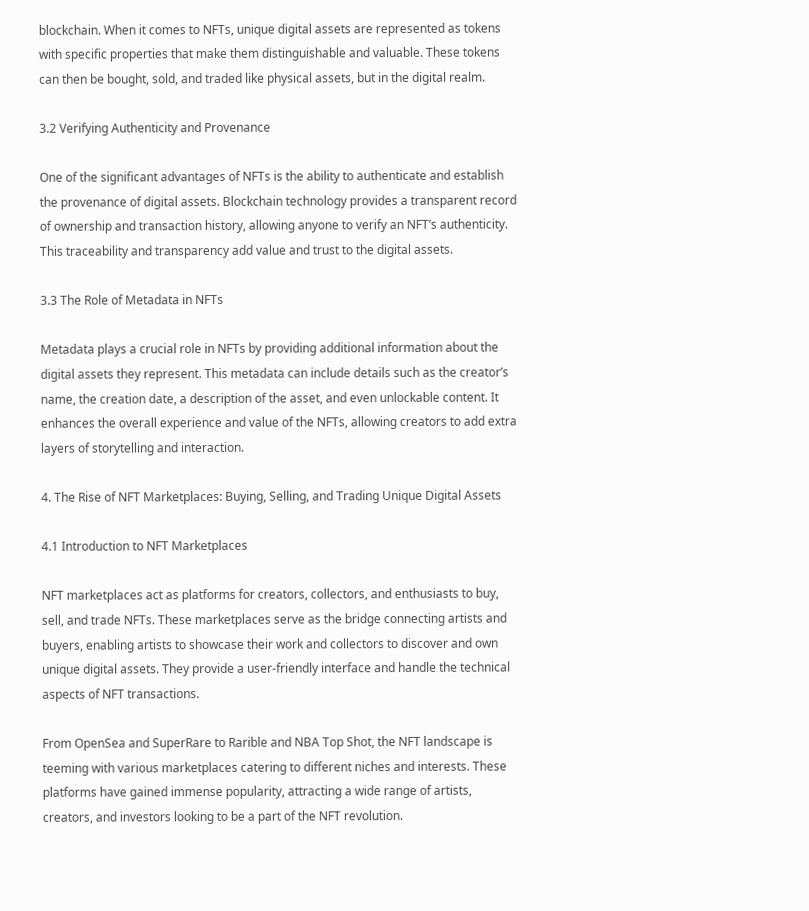blockchain. When it comes to NFTs, unique digital assets are represented as tokens with specific properties that make them distinguishable and valuable. These tokens can then be bought, sold, and traded like physical assets, but in the digital realm.

3.2 Verifying Authenticity and Provenance

One of the significant advantages of NFTs is the ability to authenticate and establish the provenance of digital assets. Blockchain technology provides a transparent record of ownership and transaction history, allowing anyone to verify an NFT’s authenticity. This traceability and transparency add value and trust to the digital assets.

3.3 The Role of Metadata in NFTs

Metadata plays a crucial role in NFTs by providing additional information about the digital assets they represent. This metadata can include details such as the creator’s name, the creation date, a description of the asset, and even unlockable content. It enhances the overall experience and value of the NFTs, allowing creators to add extra layers of storytelling and interaction.

4. The Rise of NFT Marketplaces: Buying, Selling, and Trading Unique Digital Assets

4.1 Introduction to NFT Marketplaces

NFT marketplaces act as platforms for creators, collectors, and enthusiasts to buy, sell, and trade NFTs. These marketplaces serve as the bridge connecting artists and buyers, enabling artists to showcase their work and collectors to discover and own unique digital assets. They provide a user-friendly interface and handle the technical aspects of NFT transactions.

From OpenSea and SuperRare to Rarible and NBA Top Shot, the NFT landscape is teeming with various marketplaces catering to different niches and interests. These platforms have gained immense popularity, attracting a wide range of artists, creators, and investors looking to be a part of the NFT revolution.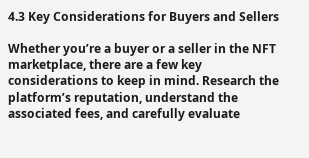4.3 Key Considerations for Buyers and Sellers

Whether you’re a buyer or a seller in the NFT marketplace, there are a few key considerations to keep in mind. Research the platform’s reputation, understand the associated fees, and carefully evaluate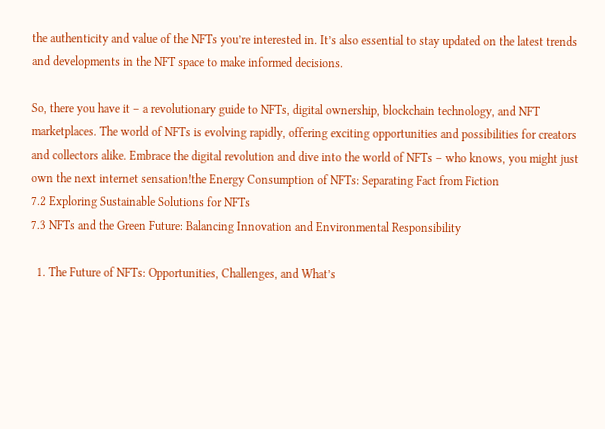the authenticity and value of the NFTs you’re interested in. It’s also essential to stay updated on the latest trends and developments in the NFT space to make informed decisions.

So, there you have it – a revolutionary guide to NFTs, digital ownership, blockchain technology, and NFT marketplaces. The world of NFTs is evolving rapidly, offering exciting opportunities and possibilities for creators and collectors alike. Embrace the digital revolution and dive into the world of NFTs – who knows, you might just own the next internet sensation!the Energy Consumption of NFTs: Separating Fact from Fiction
7.2 Exploring Sustainable Solutions for NFTs
7.3 NFTs and the Green Future: Balancing Innovation and Environmental Responsibility

  1. The Future of NFTs: Opportunities, Challenges, and What’s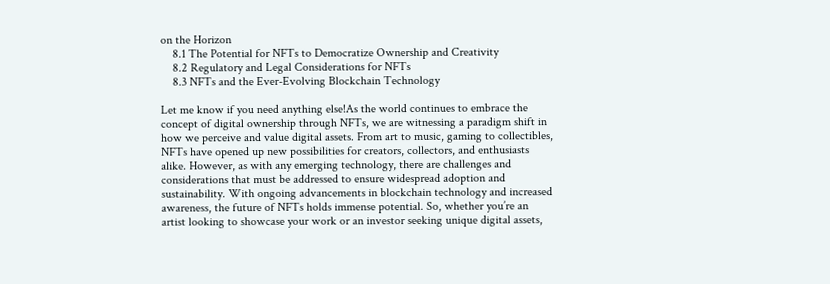on the Horizon
    8.1 The Potential for NFTs to Democratize Ownership and Creativity
    8.2 Regulatory and Legal Considerations for NFTs
    8.3 NFTs and the Ever-Evolving Blockchain Technology

Let me know if you need anything else!As the world continues to embrace the concept of digital ownership through NFTs, we are witnessing a paradigm shift in how we perceive and value digital assets. From art to music, gaming to collectibles, NFTs have opened up new possibilities for creators, collectors, and enthusiasts alike. However, as with any emerging technology, there are challenges and considerations that must be addressed to ensure widespread adoption and sustainability. With ongoing advancements in blockchain technology and increased awareness, the future of NFTs holds immense potential. So, whether you’re an artist looking to showcase your work or an investor seeking unique digital assets,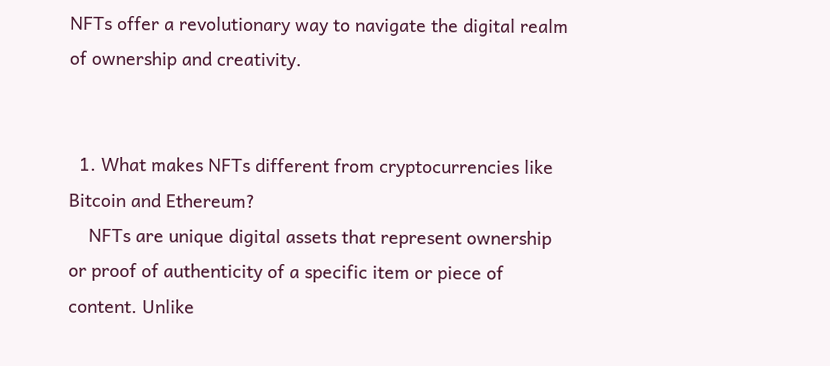NFTs offer a revolutionary way to navigate the digital realm of ownership and creativity.


  1. What makes NFTs different from cryptocurrencies like Bitcoin and Ethereum?
    NFTs are unique digital assets that represent ownership or proof of authenticity of a specific item or piece of content. Unlike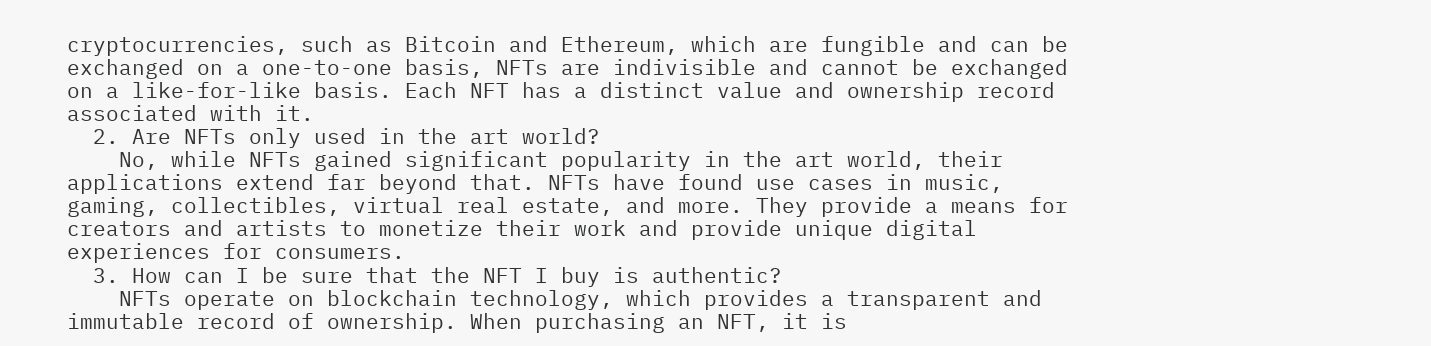cryptocurrencies, such as Bitcoin and Ethereum, which are fungible and can be exchanged on a one-to-one basis, NFTs are indivisible and cannot be exchanged on a like-for-like basis. Each NFT has a distinct value and ownership record associated with it.
  2. Are NFTs only used in the art world?
    No, while NFTs gained significant popularity in the art world, their applications extend far beyond that. NFTs have found use cases in music, gaming, collectibles, virtual real estate, and more. They provide a means for creators and artists to monetize their work and provide unique digital experiences for consumers.
  3. How can I be sure that the NFT I buy is authentic?
    NFTs operate on blockchain technology, which provides a transparent and immutable record of ownership. When purchasing an NFT, it is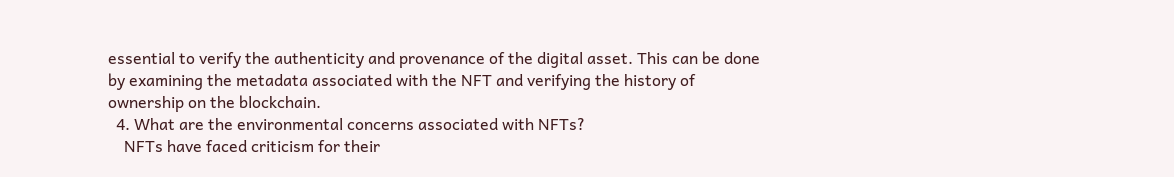essential to verify the authenticity and provenance of the digital asset. This can be done by examining the metadata associated with the NFT and verifying the history of ownership on the blockchain.
  4. What are the environmental concerns associated with NFTs?
    NFTs have faced criticism for their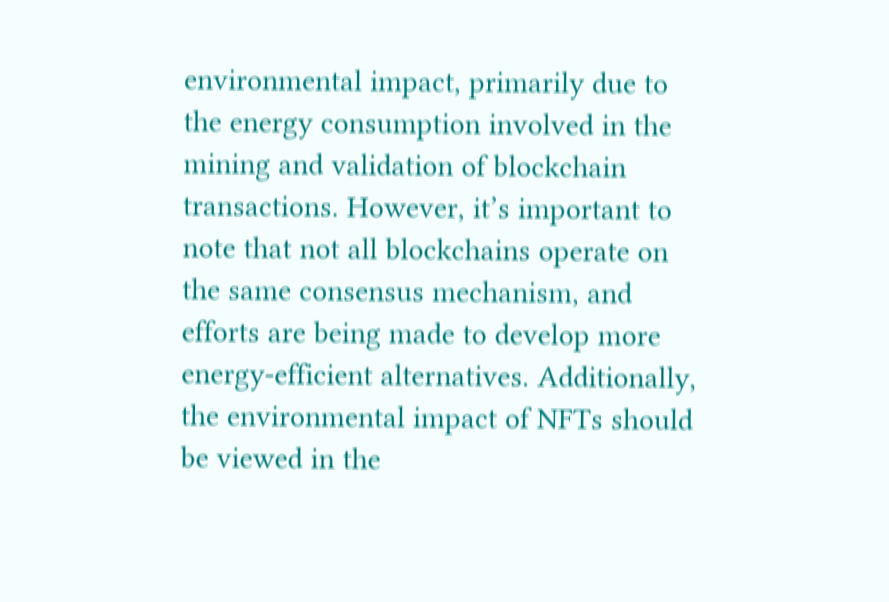environmental impact, primarily due to the energy consumption involved in the mining and validation of blockchain transactions. However, it’s important to note that not all blockchains operate on the same consensus mechanism, and efforts are being made to develop more energy-efficient alternatives. Additionally, the environmental impact of NFTs should be viewed in the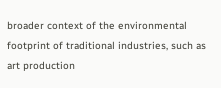broader context of the environmental footprint of traditional industries, such as art production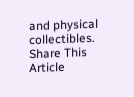and physical collectibles.
Share This Article